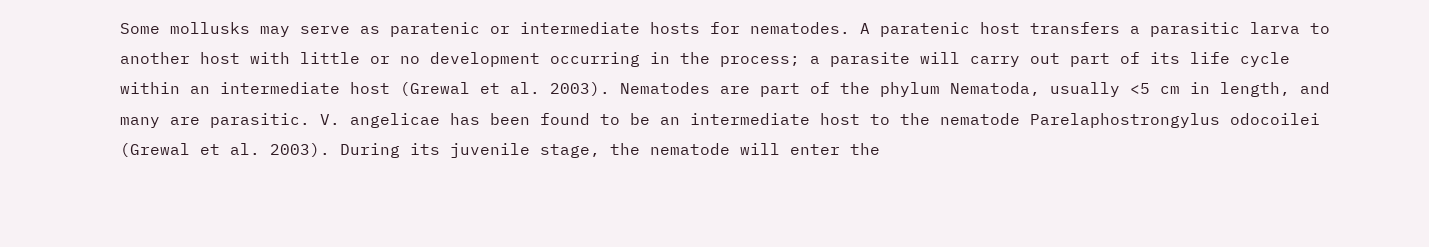Some mollusks may serve as paratenic or intermediate hosts for nematodes. A paratenic host transfers a parasitic larva to another host with little or no development occurring in the process; a parasite will carry out part of its life cycle within an intermediate host (Grewal et al. 2003). Nematodes are part of the phylum Nematoda, usually <5 cm in length, and many are parasitic. V. angelicae has been found to be an intermediate host to the nematode Parelaphostrongylus odocoilei  (Grewal et al. 2003). During its juvenile stage, the nematode will enter the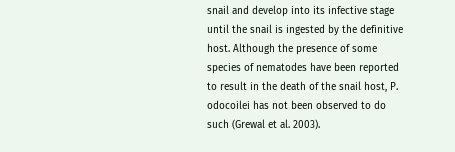snail and develop into its infective stage until the snail is ingested by the definitive host. Although the presence of some species of nematodes have been reported to result in the death of the snail host, P. odocoilei has not been observed to do such (Grewal et al. 2003).